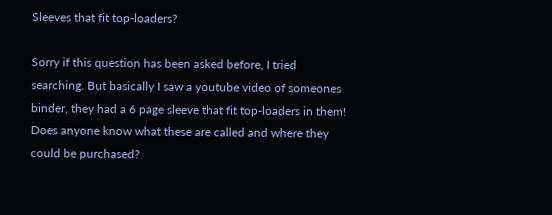Sleeves that fit top-loaders?

Sorry if this question has been asked before, I tried searching. But basically I saw a youtube video of someones binder, they had a 6 page sleeve that fit top-loaders in them! Does anyone know what these are called and where they could be purchased?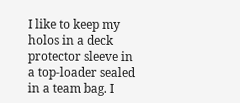I like to keep my holos in a deck protector sleeve in a top-loader sealed in a team bag. I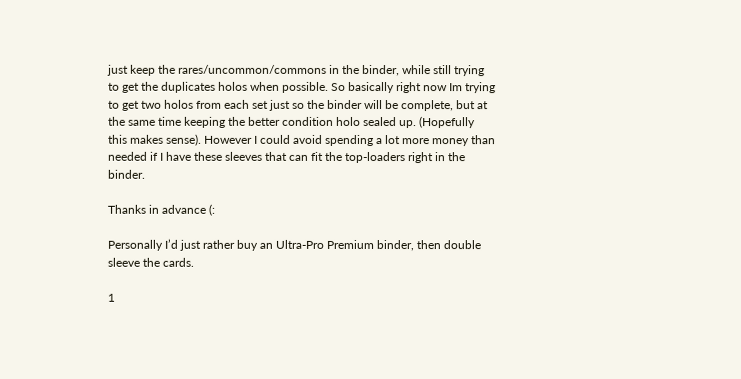just keep the rares/uncommon/commons in the binder, while still trying to get the duplicates holos when possible. So basically right now Im trying to get two holos from each set just so the binder will be complete, but at the same time keeping the better condition holo sealed up. (Hopefully this makes sense). However I could avoid spending a lot more money than needed if I have these sleeves that can fit the top-loaders right in the binder.

Thanks in advance (:

Personally I’d just rather buy an Ultra-Pro Premium binder, then double sleeve the cards.

1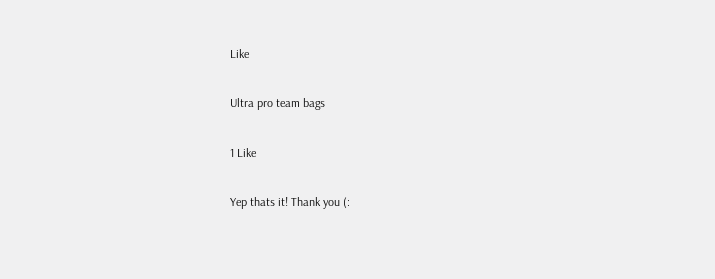Like

Ultra pro team bags

1 Like

Yep thats it! Thank you (: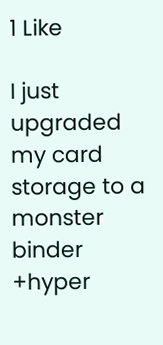1 Like

I just upgraded my card storage to a monster binder +hyper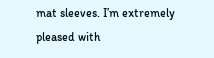mat sleeves. I’m extremely pleased with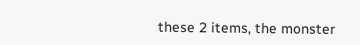these 2 items, the monster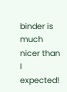binder is much nicer than I expected!